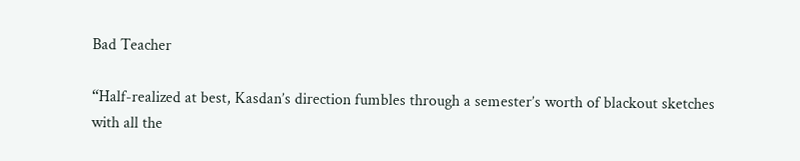Bad Teacher

“Half-realized at best, Kasdan’s direction fumbles through a semester’s worth of blackout sketches with all the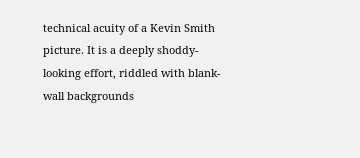technical acuity of a Kevin Smith picture. It is a deeply shoddy-looking effort, riddled with blank-wall backgrounds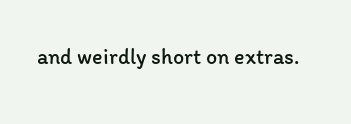and weirdly short on extras.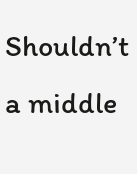Shouldn’t a middle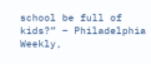school be full of kids?” – Philadelphia Weekly,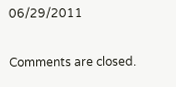06/29/2011

Comments are closed.